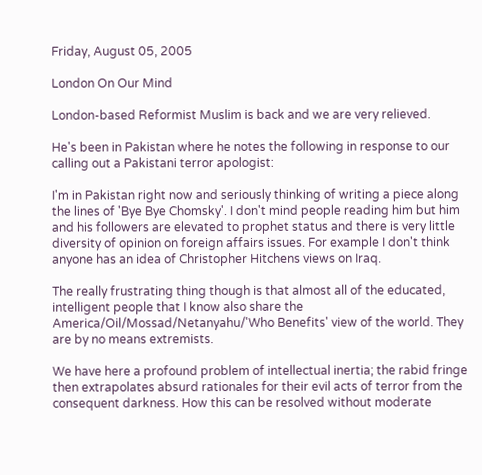Friday, August 05, 2005

London On Our Mind

London-based Reformist Muslim is back and we are very relieved.

He's been in Pakistan where he notes the following in response to our calling out a Pakistani terror apologist:

I'm in Pakistan right now and seriously thinking of writing a piece along the lines of 'Bye Bye Chomsky'. I don't mind people reading him but him and his followers are elevated to prophet status and there is very little diversity of opinion on foreign affairs issues. For example I don't think anyone has an idea of Christopher Hitchens views on Iraq.

The really frustrating thing though is that almost all of the educated, intelligent people that I know also share the America/Oil/Mossad/Netanyahu/'Who Benefits' view of the world. They are by no means extremists.

We have here a profound problem of intellectual inertia; the rabid fringe then extrapolates absurd rationales for their evil acts of terror from the consequent darkness. How this can be resolved without moderate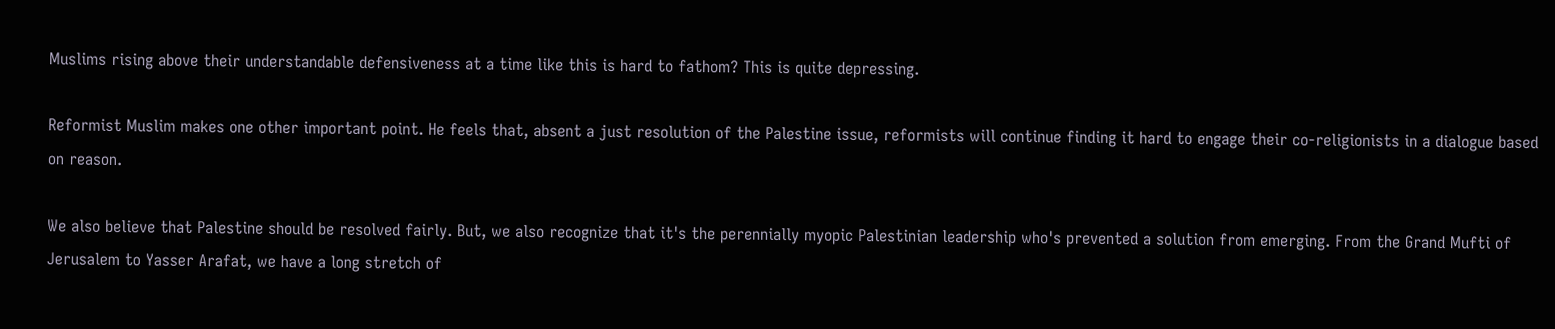Muslims rising above their understandable defensiveness at a time like this is hard to fathom? This is quite depressing.

Reformist Muslim makes one other important point. He feels that, absent a just resolution of the Palestine issue, reformists will continue finding it hard to engage their co-religionists in a dialogue based on reason.

We also believe that Palestine should be resolved fairly. But, we also recognize that it's the perennially myopic Palestinian leadership who's prevented a solution from emerging. From the Grand Mufti of Jerusalem to Yasser Arafat, we have a long stretch of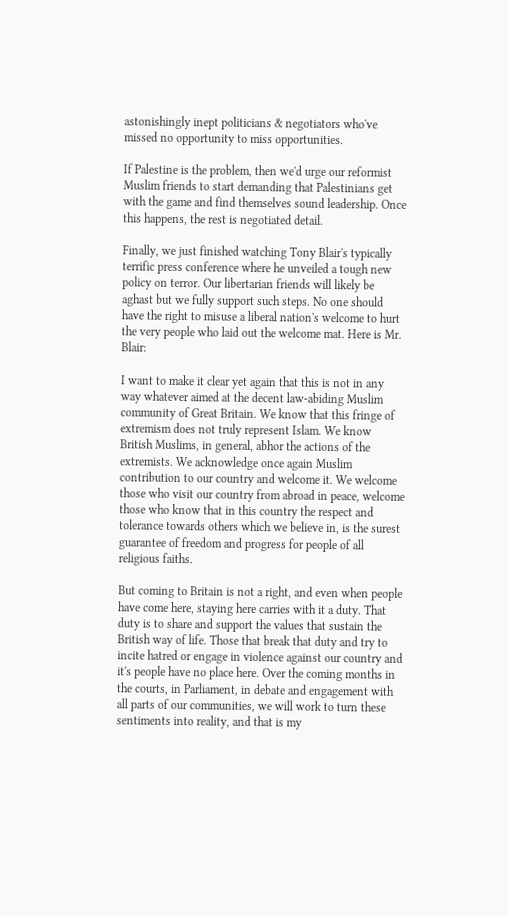astonishingly inept politicians & negotiators who've missed no opportunity to miss opportunities.

If Palestine is the problem, then we'd urge our reformist Muslim friends to start demanding that Palestinians get with the game and find themselves sound leadership. Once this happens, the rest is negotiated detail.

Finally, we just finished watching Tony Blair's typically terrific press conference where he unveiled a tough new policy on terror. Our libertarian friends will likely be aghast but we fully support such steps. No one should have the right to misuse a liberal nation's welcome to hurt the very people who laid out the welcome mat. Here is Mr. Blair:

I want to make it clear yet again that this is not in any way whatever aimed at the decent law-abiding Muslim community of Great Britain. We know that this fringe of extremism does not truly represent Islam. We know British Muslims, in general, abhor the actions of the extremists. We acknowledge once again Muslim contribution to our country and welcome it. We welcome those who visit our country from abroad in peace, welcome those who know that in this country the respect and tolerance towards others which we believe in, is the surest guarantee of freedom and progress for people of all religious faiths.

But coming to Britain is not a right, and even when people have come here, staying here carries with it a duty. That duty is to share and support the values that sustain the British way of life. Those that break that duty and try to incite hatred or engage in violence against our country and it's people have no place here. Over the coming months in the courts, in Parliament, in debate and engagement with all parts of our communities, we will work to turn these sentiments into reality, and that is my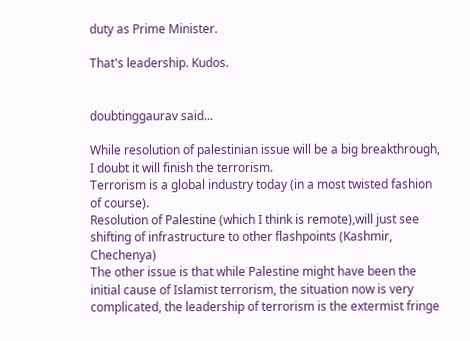duty as Prime Minister.

That's leadership. Kudos.


doubtinggaurav said...

While resolution of palestinian issue will be a big breakthrough,
I doubt it will finish the terrorism.
Terrorism is a global industry today (in a most twisted fashion of course).
Resolution of Palestine (which I think is remote),will just see shifting of infrastructure to other flashpoints (Kashmir, Chechenya)
The other issue is that while Palestine might have been the initial cause of Islamist terrorism, the situation now is very complicated, the leadership of terrorism is the extermist fringe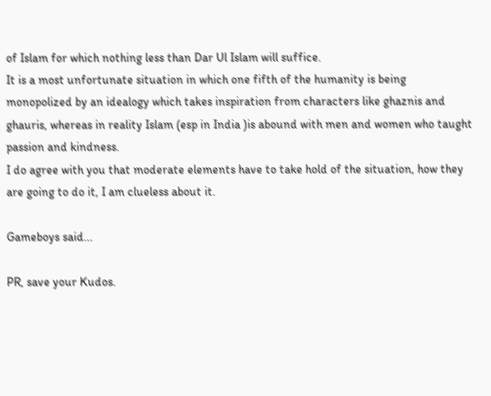of Islam for which nothing less than Dar Ul Islam will suffice.
It is a most unfortunate situation in which one fifth of the humanity is being monopolized by an idealogy which takes inspiration from characters like ghaznis and ghauris, whereas in reality Islam (esp in India )is abound with men and women who taught passion and kindness.
I do agree with you that moderate elements have to take hold of the situation, how they are going to do it, I am clueless about it.

Gameboys said...

PR, save your Kudos.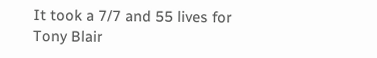It took a 7/7 and 55 lives for Tony Blair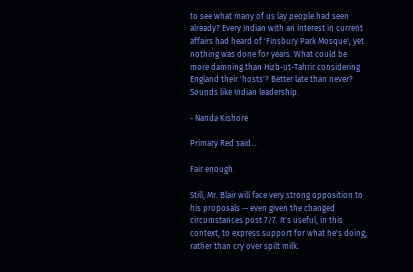to see what many of us lay people had seen already? Every Indian with an interest in current affairs had heard of 'Finsbury Park Mosque', yet nothing was done for years. What could be more damning than Hizb-ut-Tahrir considering England their 'hosts'? Better late than never? Sounds like Indian leadership.

- Nanda Kishore

Primary Red said...

Fair enough.

Still, Mr. Blair will face very strong opposition to his proposals -- even given the changed circumstances post 7/7. It's useful, in this context, to express support for what he's doing, rather than cry over spilt milk.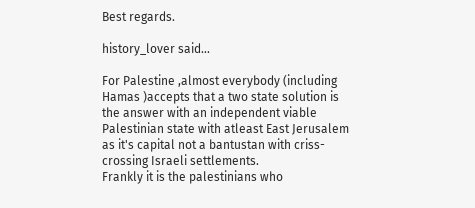Best regards.

history_lover said...

For Palestine ,almost everybody (including Hamas )accepts that a two state solution is the answer with an independent viable Palestinian state with atleast East Jerusalem as it's capital not a bantustan with criss-crossing Israeli settlements.
Frankly it is the palestinians who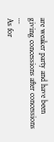are weaker party and have been giving concessions after concessions ...
As for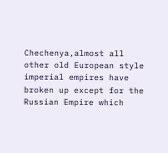Chechenya,almost all other old European style imperial empires have broken up except for the Russian Empire which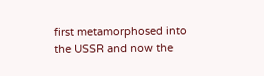first metamorphosed into the USSR and now the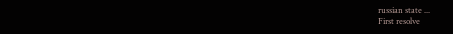russian state ...
First resolve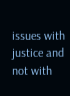issues with justice and not with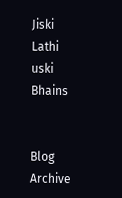Jiski Lathi uski Bhains


Blog Archive